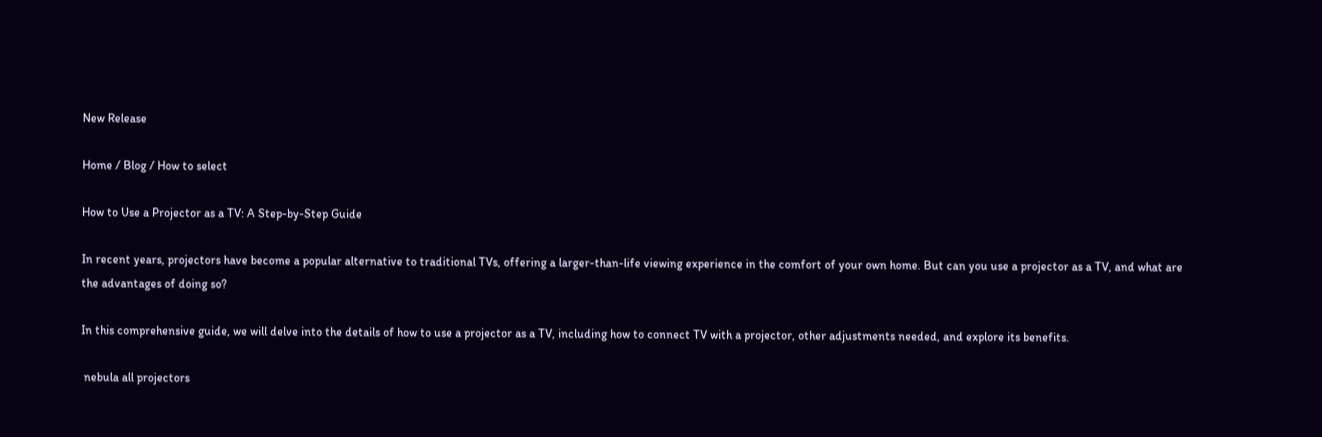New Release

Home / Blog / How to select

How to Use a Projector as a TV: A Step-by-Step Guide

In recent years, projectors have become a popular alternative to traditional TVs, offering a larger-than-life viewing experience in the comfort of your own home. But can you use a projector as a TV, and what are the advantages of doing so?

In this comprehensive guide, we will delve into the details of how to use a projector as a TV, including how to connect TV with a projector, other adjustments needed, and explore its benefits.

 nebula all projectors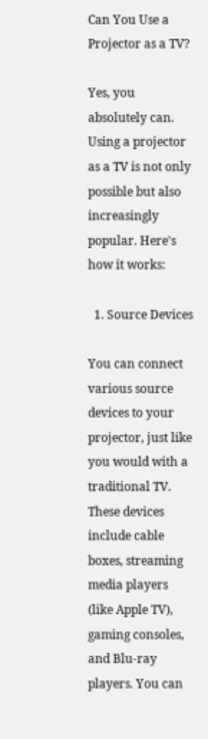Can You Use a Projector as a TV?

Yes, you absolutely can. Using a projector as a TV is not only possible but also increasingly popular. Here's how it works:

  1. Source Devices

You can connect various source devices to your projector, just like you would with a traditional TV. These devices include cable boxes, streaming media players (like Apple TV), gaming consoles, and Blu-ray players. You can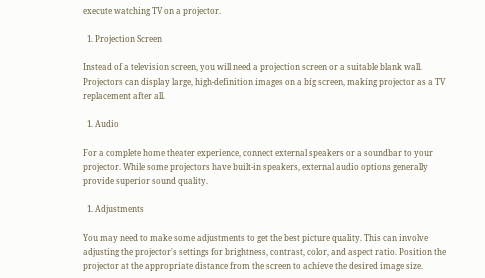execute watching TV on a projector.

  1. Projection Screen

Instead of a television screen, you will need a projection screen or a suitable blank wall. Projectors can display large, high-definition images on a big screen, making projector as a TV replacement after all.

  1. Audio

For a complete home theater experience, connect external speakers or a soundbar to your projector. While some projectors have built-in speakers, external audio options generally provide superior sound quality.

  1. Adjustments

You may need to make some adjustments to get the best picture quality. This can involve adjusting the projector's settings for brightness, contrast, color, and aspect ratio. Position the projector at the appropriate distance from the screen to achieve the desired image size.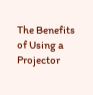The Benefits of Using a Projector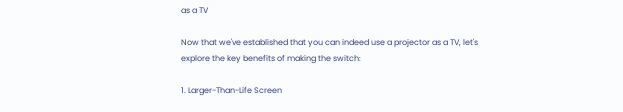as a TV

Now that we've established that you can indeed use a projector as a TV, let's explore the key benefits of making the switch:

1. Larger-Than-Life Screen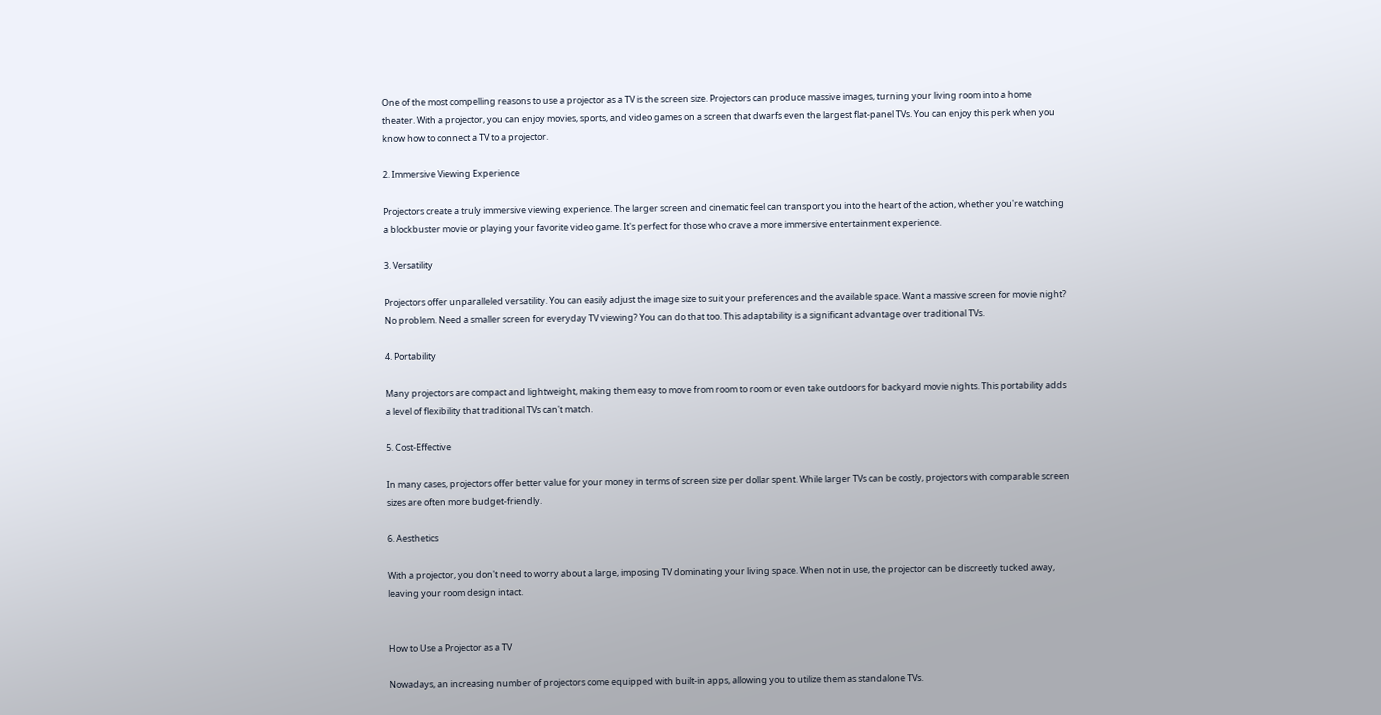One of the most compelling reasons to use a projector as a TV is the screen size. Projectors can produce massive images, turning your living room into a home theater. With a projector, you can enjoy movies, sports, and video games on a screen that dwarfs even the largest flat-panel TVs. You can enjoy this perk when you know how to connect a TV to a projector.

2. Immersive Viewing Experience

Projectors create a truly immersive viewing experience. The larger screen and cinematic feel can transport you into the heart of the action, whether you're watching a blockbuster movie or playing your favorite video game. It's perfect for those who crave a more immersive entertainment experience.

3. Versatility

Projectors offer unparalleled versatility. You can easily adjust the image size to suit your preferences and the available space. Want a massive screen for movie night? No problem. Need a smaller screen for everyday TV viewing? You can do that too. This adaptability is a significant advantage over traditional TVs.

4. Portability

Many projectors are compact and lightweight, making them easy to move from room to room or even take outdoors for backyard movie nights. This portability adds a level of flexibility that traditional TVs can't match.

5. Cost-Effective

In many cases, projectors offer better value for your money in terms of screen size per dollar spent. While larger TVs can be costly, projectors with comparable screen sizes are often more budget-friendly.

6. Aesthetics

With a projector, you don't need to worry about a large, imposing TV dominating your living space. When not in use, the projector can be discreetly tucked away, leaving your room design intact.


How to Use a Projector as a TV

Nowadays, an increasing number of projectors come equipped with built-in apps, allowing you to utilize them as standalone TVs.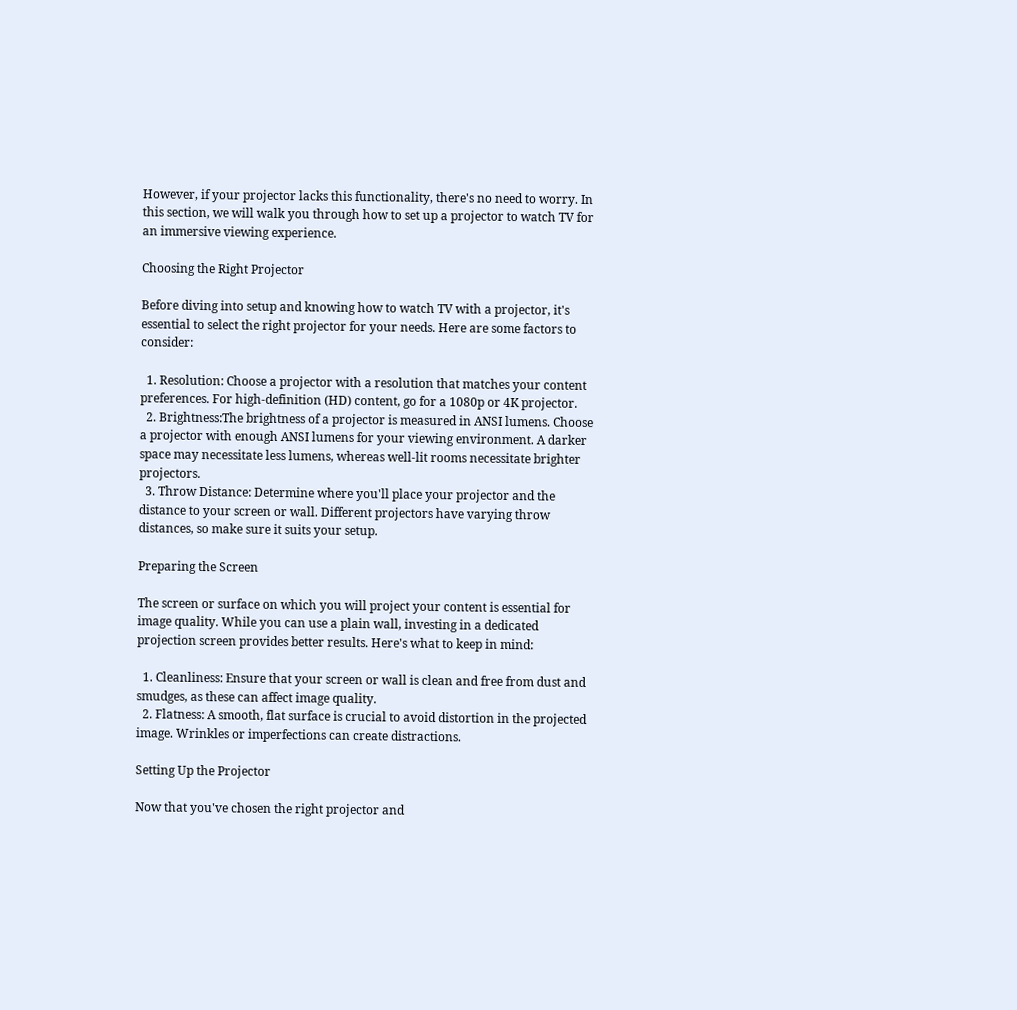However, if your projector lacks this functionality, there's no need to worry. In this section, we will walk you through how to set up a projector to watch TV for an immersive viewing experience.

Choosing the Right Projector

Before diving into setup and knowing how to watch TV with a projector, it's essential to select the right projector for your needs. Here are some factors to consider:

  1. Resolution: Choose a projector with a resolution that matches your content preferences. For high-definition (HD) content, go for a 1080p or 4K projector.
  2. Brightness:The brightness of a projector is measured in ANSI lumens. Choose a projector with enough ANSI lumens for your viewing environment. A darker space may necessitate less lumens, whereas well-lit rooms necessitate brighter projectors.
  3. Throw Distance: Determine where you'll place your projector and the distance to your screen or wall. Different projectors have varying throw distances, so make sure it suits your setup.

Preparing the Screen

The screen or surface on which you will project your content is essential for image quality. While you can use a plain wall, investing in a dedicated projection screen provides better results. Here's what to keep in mind:

  1. Cleanliness: Ensure that your screen or wall is clean and free from dust and smudges, as these can affect image quality.
  2. Flatness: A smooth, flat surface is crucial to avoid distortion in the projected image. Wrinkles or imperfections can create distractions.

Setting Up the Projector

Now that you've chosen the right projector and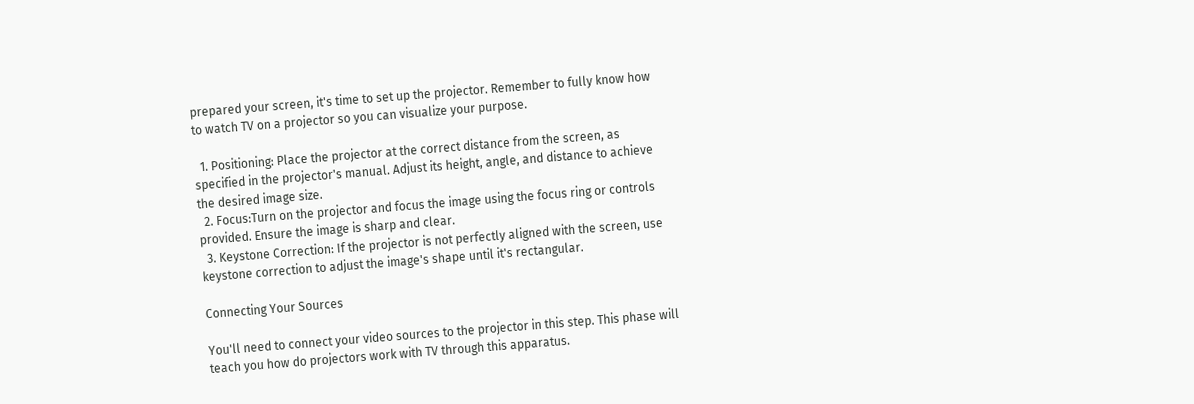prepared your screen, it's time to set up the projector. Remember to fully know how to watch TV on a projector so you can visualize your purpose.

  1. Positioning: Place the projector at the correct distance from the screen, as specified in the projector's manual. Adjust its height, angle, and distance to achieve the desired image size.
  2. Focus:Turn on the projector and focus the image using the focus ring or controls provided. Ensure the image is sharp and clear.
  3. Keystone Correction: If the projector is not perfectly aligned with the screen, use keystone correction to adjust the image's shape until it's rectangular.

Connecting Your Sources

You'll need to connect your video sources to the projector in this step. This phase will teach you how do projectors work with TV through this apparatus.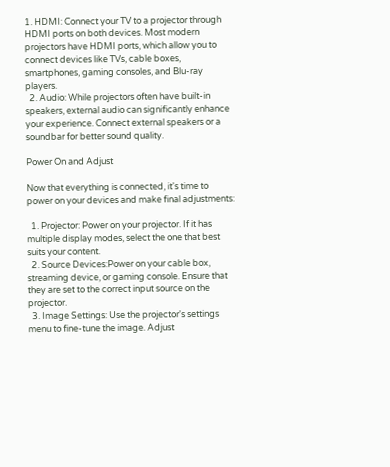1. HDMI: Connect your TV to a projector through HDMI ports on both devices. Most modern projectors have HDMI ports, which allow you to connect devices like TVs, cable boxes, smartphones, gaming consoles, and Blu-ray players.
  2. Audio: While projectors often have built-in speakers, external audio can significantly enhance your experience. Connect external speakers or a soundbar for better sound quality.

Power On and Adjust

Now that everything is connected, it's time to power on your devices and make final adjustments:

  1. Projector: Power on your projector. If it has multiple display modes, select the one that best suits your content.
  2. Source Devices:Power on your cable box, streaming device, or gaming console. Ensure that they are set to the correct input source on the projector.
  3. Image Settings: Use the projector's settings menu to fine-tune the image. Adjust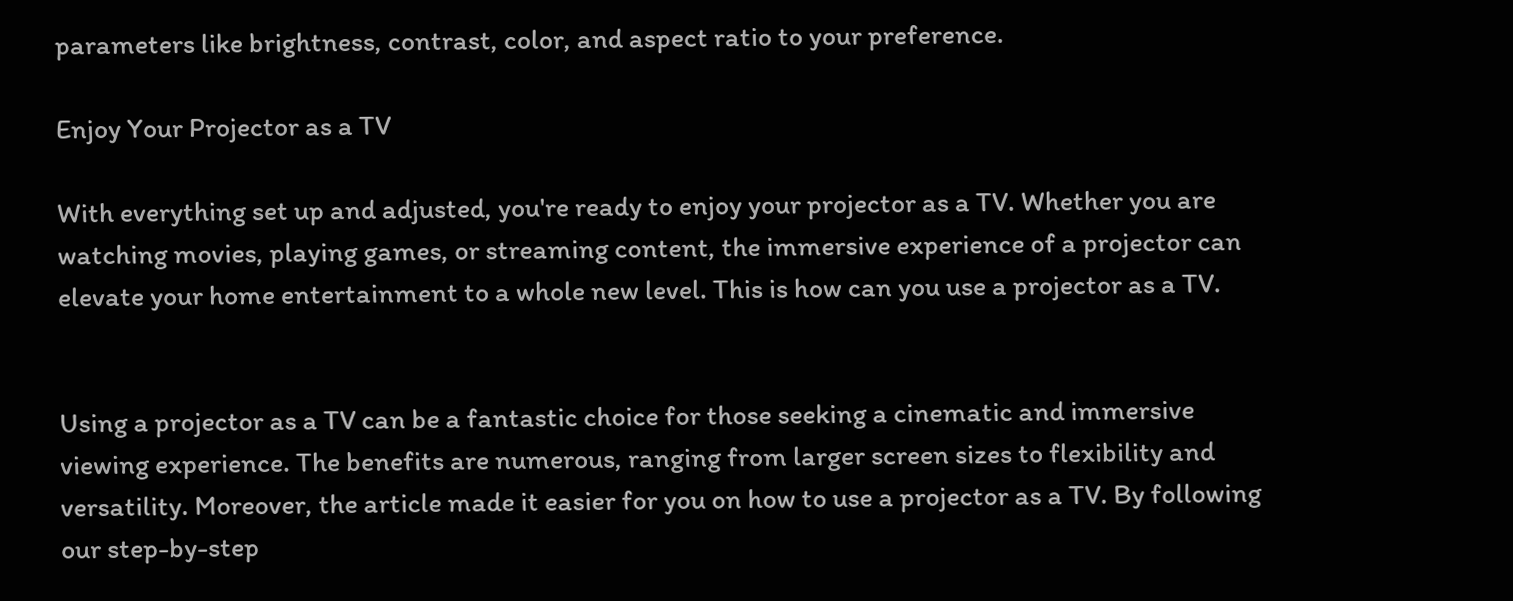parameters like brightness, contrast, color, and aspect ratio to your preference.

Enjoy Your Projector as a TV

With everything set up and adjusted, you're ready to enjoy your projector as a TV. Whether you are watching movies, playing games, or streaming content, the immersive experience of a projector can elevate your home entertainment to a whole new level. This is how can you use a projector as a TV.


Using a projector as a TV can be a fantastic choice for those seeking a cinematic and immersive viewing experience. The benefits are numerous, ranging from larger screen sizes to flexibility and versatility. Moreover, the article made it easier for you on how to use a projector as a TV. By following our step-by-step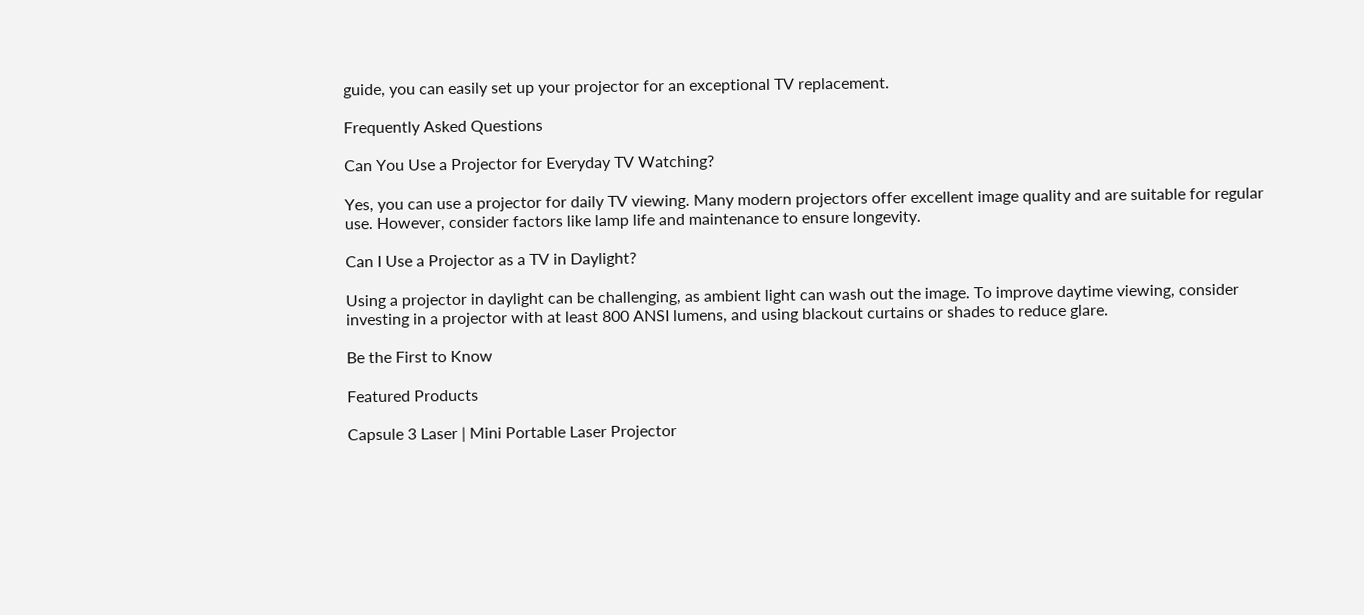guide, you can easily set up your projector for an exceptional TV replacement.

Frequently Asked Questions

Can You Use a Projector for Everyday TV Watching?

Yes, you can use a projector for daily TV viewing. Many modern projectors offer excellent image quality and are suitable for regular use. However, consider factors like lamp life and maintenance to ensure longevity.

Can I Use a Projector as a TV in Daylight?

Using a projector in daylight can be challenging, as ambient light can wash out the image. To improve daytime viewing, consider investing in a projector with at least 800 ANSI lumens, and using blackout curtains or shades to reduce glare.

Be the First to Know

Featured Products

Capsule 3 Laser | Mini Portable Laser Projector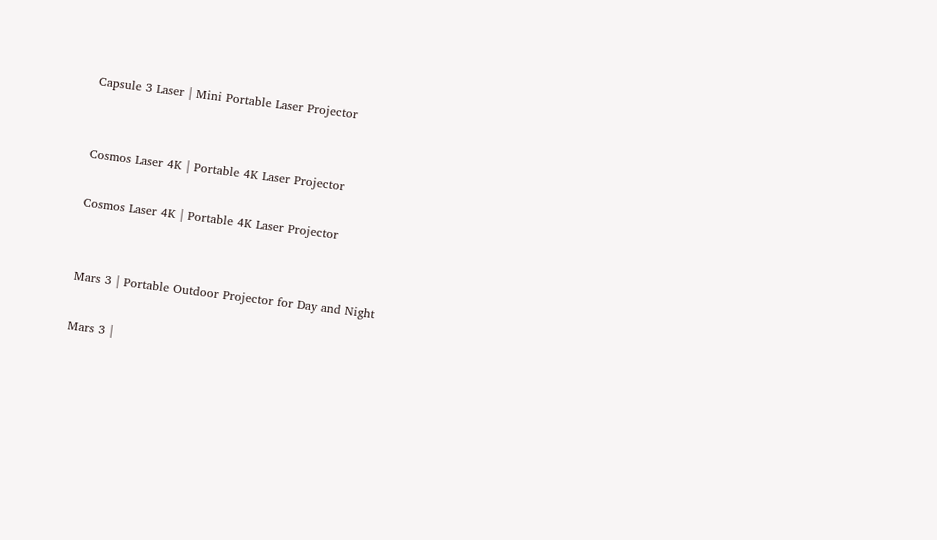Capsule 3 Laser | Mini Portable Laser Projector


Cosmos Laser 4K | Portable 4K Laser Projector

Cosmos Laser 4K | Portable 4K Laser Projector


Mars 3 | Portable Outdoor Projector for Day and Night

Mars 3 |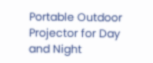Portable Outdoor Projector for Day and Night